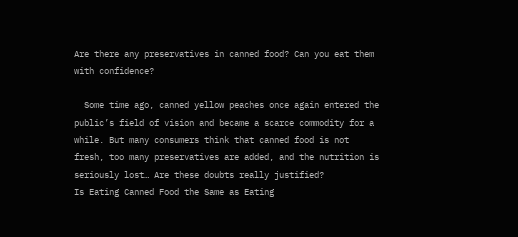Are there any preservatives in canned food? Can you eat them with confidence?

  Some time ago, canned yellow peaches once again entered the public’s field of vision and became a scarce commodity for a while. But many consumers think that canned food is not fresh, too many preservatives are added, and the nutrition is seriously lost… Are these doubts really justified?
Is Eating Canned Food the Same as Eating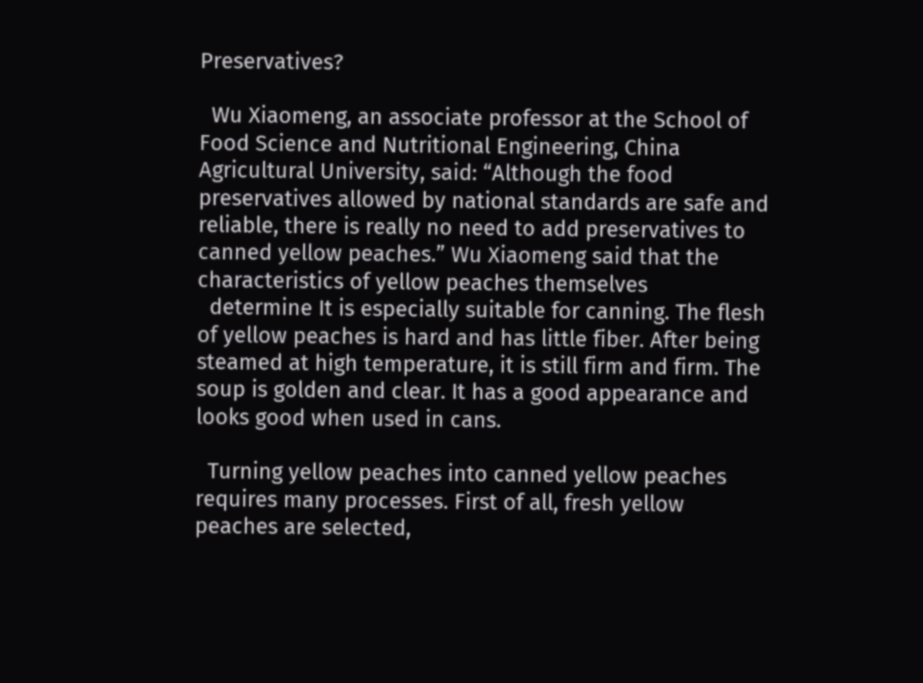Preservatives?

  Wu Xiaomeng, an associate professor at the School of Food Science and Nutritional Engineering, China Agricultural University, said: “Although the food preservatives allowed by national standards are safe and reliable, there is really no need to add preservatives to canned yellow peaches.” Wu Xiaomeng said that the characteristics of yellow peaches themselves
  determine It is especially suitable for canning. The flesh of yellow peaches is hard and has little fiber. After being steamed at high temperature, it is still firm and firm. The soup is golden and clear. It has a good appearance and looks good when used in cans.

  Turning yellow peaches into canned yellow peaches requires many processes. First of all, fresh yellow peaches are selected,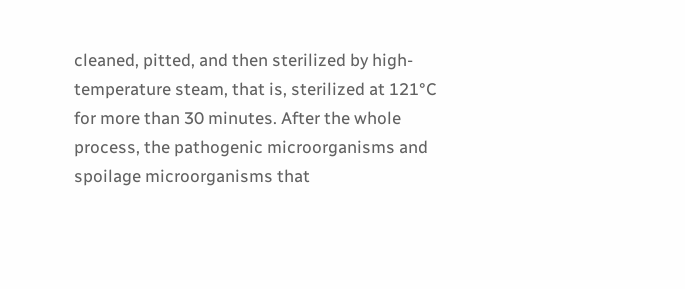cleaned, pitted, and then sterilized by high-temperature steam, that is, sterilized at 121°C for more than 30 minutes. After the whole process, the pathogenic microorganisms and spoilage microorganisms that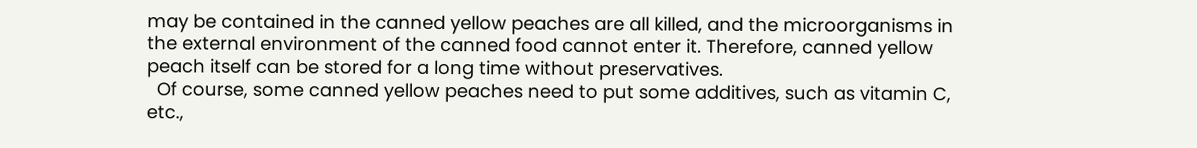may be contained in the canned yellow peaches are all killed, and the microorganisms in the external environment of the canned food cannot enter it. Therefore, canned yellow peach itself can be stored for a long time without preservatives.
  Of course, some canned yellow peaches need to put some additives, such as vitamin C, etc.,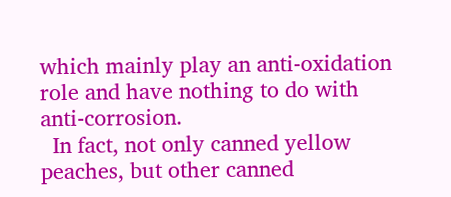which mainly play an anti-oxidation role and have nothing to do with anti-corrosion.
  In fact, not only canned yellow peaches, but other canned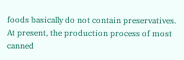foods basically do not contain preservatives. At present, the production process of most canned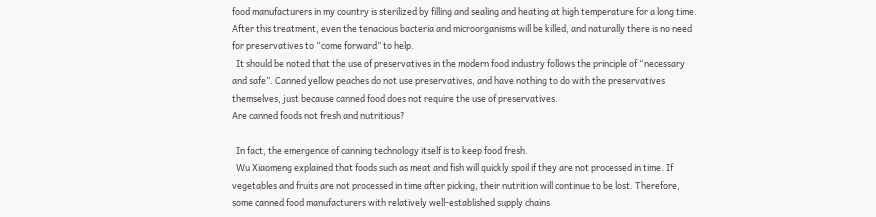food manufacturers in my country is sterilized by filling and sealing and heating at high temperature for a long time. After this treatment, even the tenacious bacteria and microorganisms will be killed, and naturally there is no need for preservatives to “come forward” to help.
  It should be noted that the use of preservatives in the modern food industry follows the principle of “necessary and safe”. Canned yellow peaches do not use preservatives, and have nothing to do with the preservatives themselves, just because canned food does not require the use of preservatives.
Are canned foods not fresh and nutritious?

  In fact, the emergence of canning technology itself is to keep food fresh.
  Wu Xiaomeng explained that foods such as meat and fish will quickly spoil if they are not processed in time. If vegetables and fruits are not processed in time after picking, their nutrition will continue to be lost. Therefore, some canned food manufacturers with relatively well-established supply chains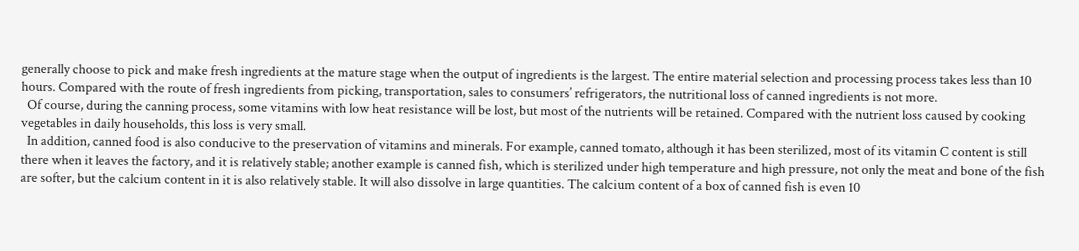generally choose to pick and make fresh ingredients at the mature stage when the output of ingredients is the largest. The entire material selection and processing process takes less than 10 hours. Compared with the route of fresh ingredients from picking, transportation, sales to consumers’ refrigerators, the nutritional loss of canned ingredients is not more.
  Of course, during the canning process, some vitamins with low heat resistance will be lost, but most of the nutrients will be retained. Compared with the nutrient loss caused by cooking vegetables in daily households, this loss is very small.
  In addition, canned food is also conducive to the preservation of vitamins and minerals. For example, canned tomato, although it has been sterilized, most of its vitamin C content is still there when it leaves the factory, and it is relatively stable; another example is canned fish, which is sterilized under high temperature and high pressure, not only the meat and bone of the fish are softer, but the calcium content in it is also relatively stable. It will also dissolve in large quantities. The calcium content of a box of canned fish is even 10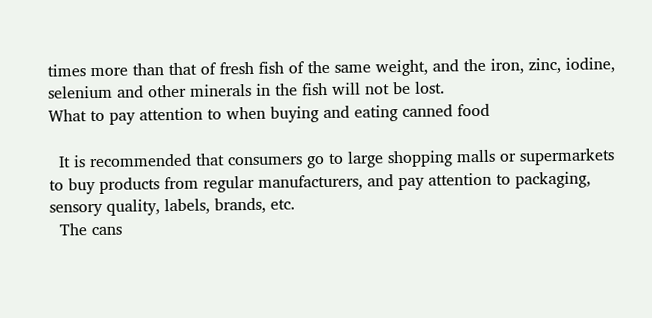times more than that of fresh fish of the same weight, and the iron, zinc, iodine, selenium and other minerals in the fish will not be lost.
What to pay attention to when buying and eating canned food

  It is recommended that consumers go to large shopping malls or supermarkets to buy products from regular manufacturers, and pay attention to packaging, sensory quality, labels, brands, etc.
  The cans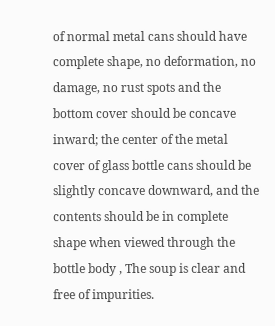of normal metal cans should have complete shape, no deformation, no damage, no rust spots and the bottom cover should be concave inward; the center of the metal cover of glass bottle cans should be slightly concave downward, and the contents should be in complete shape when viewed through the bottle body , The soup is clear and free of impurities.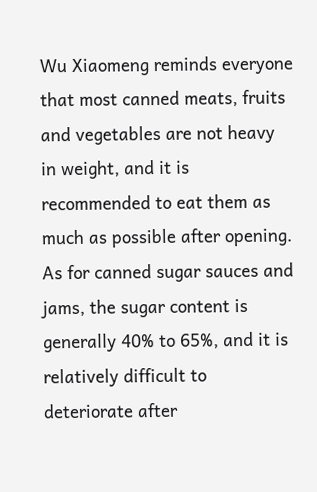Wu Xiaomeng reminds everyone that most canned meats, fruits and vegetables are not heavy in weight, and it is recommended to eat them as much as possible after opening. As for canned sugar sauces and jams, the sugar content is generally 40% to 65%, and it is relatively difficult to deteriorate after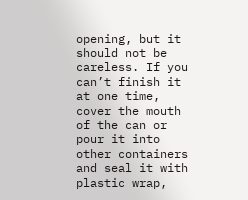opening, but it should not be careless. If you can’t finish it at one time, cover the mouth of the can or pour it into other containers and seal it with plastic wrap,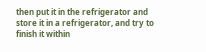then put it in the refrigerator and store it in a refrigerator, and try to finish it within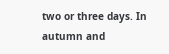two or three days. In autumn and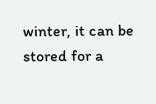winter, it can be stored for a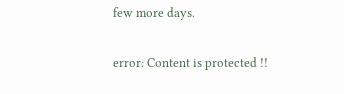few more days.

error: Content is protected !!